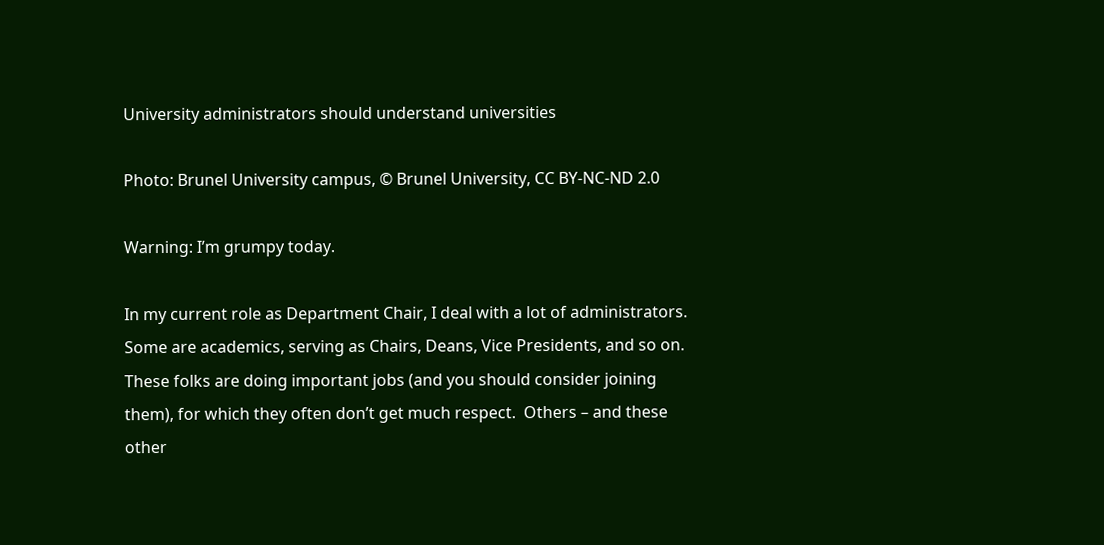University administrators should understand universities

Photo: Brunel University campus, © Brunel University, CC BY-NC-ND 2.0

Warning: I’m grumpy today.

In my current role as Department Chair, I deal with a lot of administrators.  Some are academics, serving as Chairs, Deans, Vice Presidents, and so on.  These folks are doing important jobs (and you should consider joining them), for which they often don’t get much respect.  Others – and these other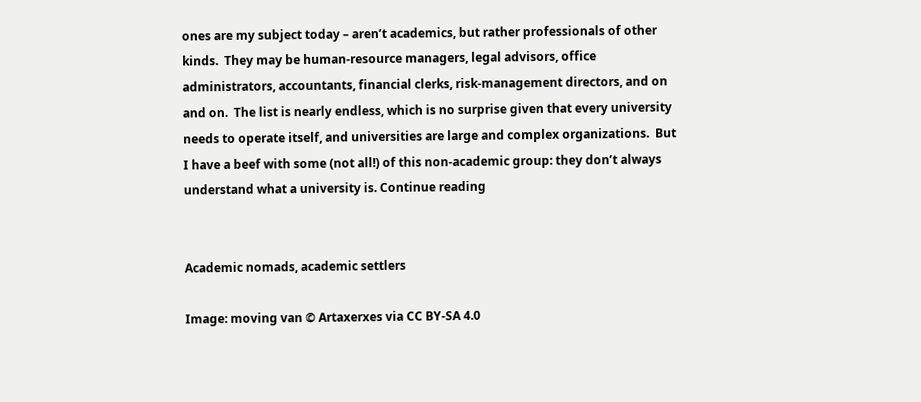ones are my subject today – aren’t academics, but rather professionals of other kinds.  They may be human-resource managers, legal advisors, office administrators, accountants, financial clerks, risk-management directors, and on and on.  The list is nearly endless, which is no surprise given that every university needs to operate itself, and universities are large and complex organizations.  But I have a beef with some (not all!) of this non-academic group: they don’t always understand what a university is. Continue reading


Academic nomads, academic settlers

Image: moving van © Artaxerxes via CC BY-SA 4.0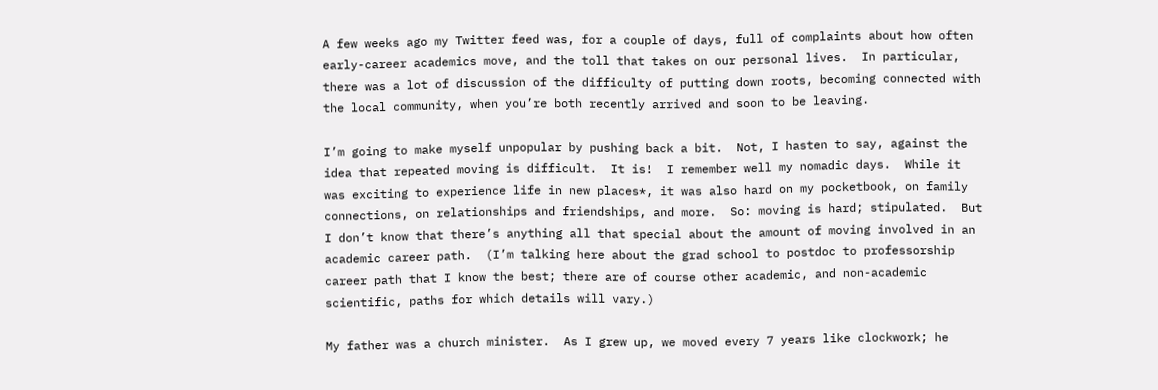A few weeks ago my Twitter feed was, for a couple of days, full of complaints about how often early-career academics move, and the toll that takes on our personal lives.  In particular, there was a lot of discussion of the difficulty of putting down roots, becoming connected with the local community, when you’re both recently arrived and soon to be leaving.

I’m going to make myself unpopular by pushing back a bit.  Not, I hasten to say, against the idea that repeated moving is difficult.  It is!  I remember well my nomadic days.  While it was exciting to experience life in new places*, it was also hard on my pocketbook, on family connections, on relationships and friendships, and more.  So: moving is hard; stipulated.  But I don’t know that there’s anything all that special about the amount of moving involved in an academic career path.  (I’m talking here about the grad school to postdoc to professorship career path that I know the best; there are of course other academic, and non-academic scientific, paths for which details will vary.)

My father was a church minister.  As I grew up, we moved every 7 years like clockwork; he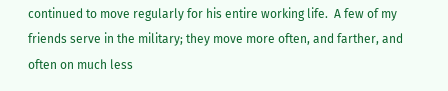continued to move regularly for his entire working life.  A few of my friends serve in the military; they move more often, and farther, and often on much less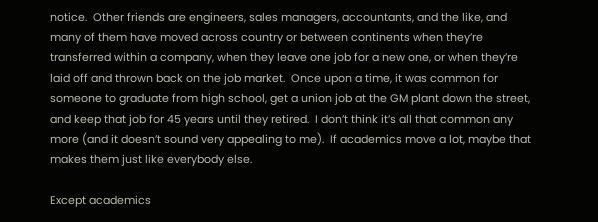notice.  Other friends are engineers, sales managers, accountants, and the like, and many of them have moved across country or between continents when they’re transferred within a company, when they leave one job for a new one, or when they’re laid off and thrown back on the job market.  Once upon a time, it was common for someone to graduate from high school, get a union job at the GM plant down the street, and keep that job for 45 years until they retired.  I don’t think it’s all that common any more (and it doesn’t sound very appealing to me).  If academics move a lot, maybe that makes them just like everybody else.

Except academics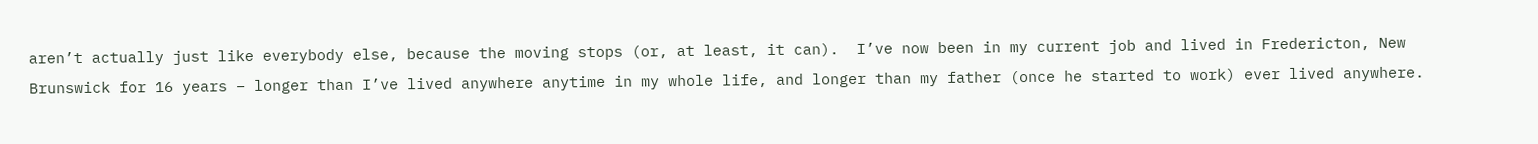aren’t actually just like everybody else, because the moving stops (or, at least, it can).  I’ve now been in my current job and lived in Fredericton, New Brunswick for 16 years – longer than I’ve lived anywhere anytime in my whole life, and longer than my father (once he started to work) ever lived anywhere.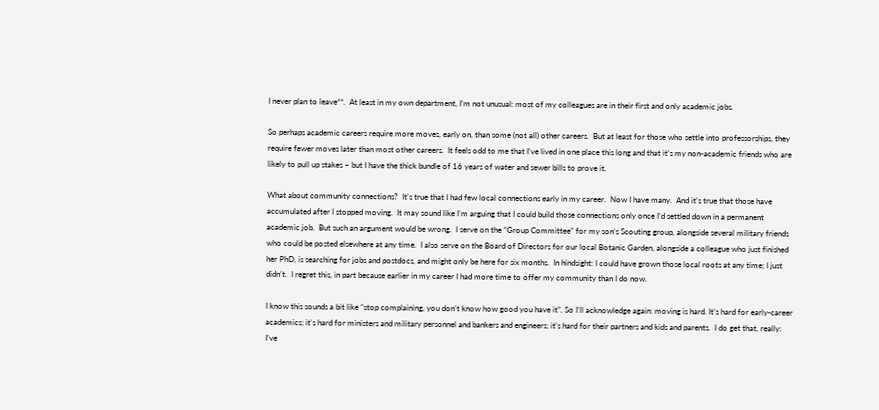I never plan to leave**.  At least in my own department, I’m not unusual: most of my colleagues are in their first and only academic jobs.

So perhaps academic careers require more moves, early on, than some (not all) other careers.  But at least for those who settle into professorships, they require fewer moves later than most other careers.  It feels odd to me that I’ve lived in one place this long and that it’s my non-academic friends who are likely to pull up stakes – but I have the thick bundle of 16 years of water and sewer bills to prove it.

What about community connections?  It’s true that I had few local connections early in my career.  Now I have many.  And it’s true that those have accumulated after I stopped moving.  It may sound like I’m arguing that I could build those connections only once I’d settled down in a permanent academic job.  But such an argument would be wrong.  I serve on the “Group Committee” for my son’s Scouting group, alongside several military friends who could be posted elsewhere at any time.  I also serve on the Board of Directors for our local Botanic Garden, alongside a colleague who just finished her PhD, is searching for jobs and postdocs, and might only be here for six months.  In hindsight: I could have grown those local roots at any time; I just didn’t.  I regret this, in part because earlier in my career I had more time to offer my community than I do now.

I know this sounds a bit like “stop complaining, you don’t know how good you have it”. So I’ll acknowledge again: moving is hard. It’s hard for early-career academics; it’s hard for ministers and military personnel and bankers and engineers; it’s hard for their partners and kids and parents.  I do get that, really: I’ve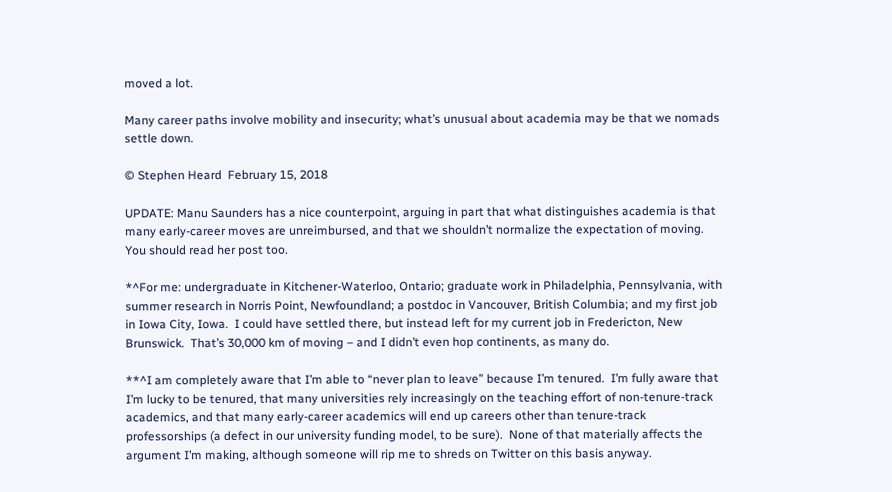moved a lot.

Many career paths involve mobility and insecurity; what’s unusual about academia may be that we nomads settle down.

© Stephen Heard  February 15, 2018

UPDATE: Manu Saunders has a nice counterpoint, arguing in part that what distinguishes academia is that many early-career moves are unreimbursed, and that we shouldn’t normalize the expectation of moving.  You should read her post too.

*^For me: undergraduate in Kitchener-Waterloo, Ontario; graduate work in Philadelphia, Pennsylvania, with summer research in Norris Point, Newfoundland; a postdoc in Vancouver, British Columbia; and my first job in Iowa City, Iowa.  I could have settled there, but instead left for my current job in Fredericton, New Brunswick.  That’s 30,000 km of moving – and I didn’t even hop continents, as many do.

**^I am completely aware that I’m able to “never plan to leave” because I’m tenured.  I’m fully aware that I’m lucky to be tenured, that many universities rely increasingly on the teaching effort of non-tenure-track academics, and that many early-career academics will end up careers other than tenure-track professorships (a defect in our university funding model, to be sure).  None of that materially affects the argument I’m making, although someone will rip me to shreds on Twitter on this basis anyway.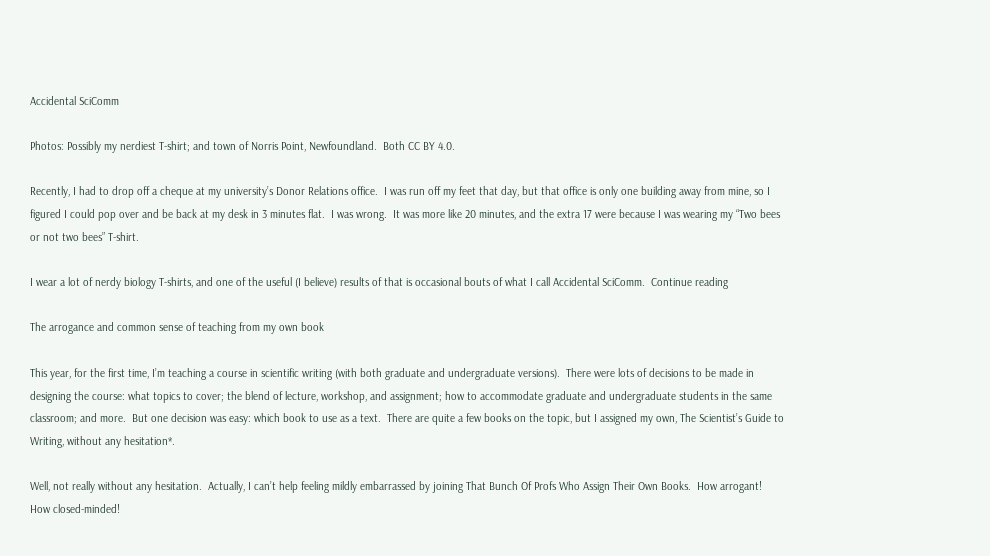Accidental SciComm

Photos: Possibly my nerdiest T-shirt; and town of Norris Point, Newfoundland.  Both CC BY 4.0.

Recently, I had to drop off a cheque at my university’s Donor Relations office.  I was run off my feet that day, but that office is only one building away from mine, so I figured I could pop over and be back at my desk in 3 minutes flat.  I was wrong.  It was more like 20 minutes, and the extra 17 were because I was wearing my “Two bees or not two bees” T-shirt.

I wear a lot of nerdy biology T-shirts, and one of the useful (I believe) results of that is occasional bouts of what I call Accidental SciComm.  Continue reading

The arrogance and common sense of teaching from my own book

This year, for the first time, I’m teaching a course in scientific writing (with both graduate and undergraduate versions).  There were lots of decisions to be made in designing the course: what topics to cover; the blend of lecture, workshop, and assignment; how to accommodate graduate and undergraduate students in the same classroom; and more.  But one decision was easy: which book to use as a text.  There are quite a few books on the topic, but I assigned my own, The Scientist’s Guide to Writing, without any hesitation*.

Well, not really without any hesitation.  Actually, I can’t help feeling mildly embarrassed by joining That Bunch Of Profs Who Assign Their Own Books.  How arrogant!  How closed-minded!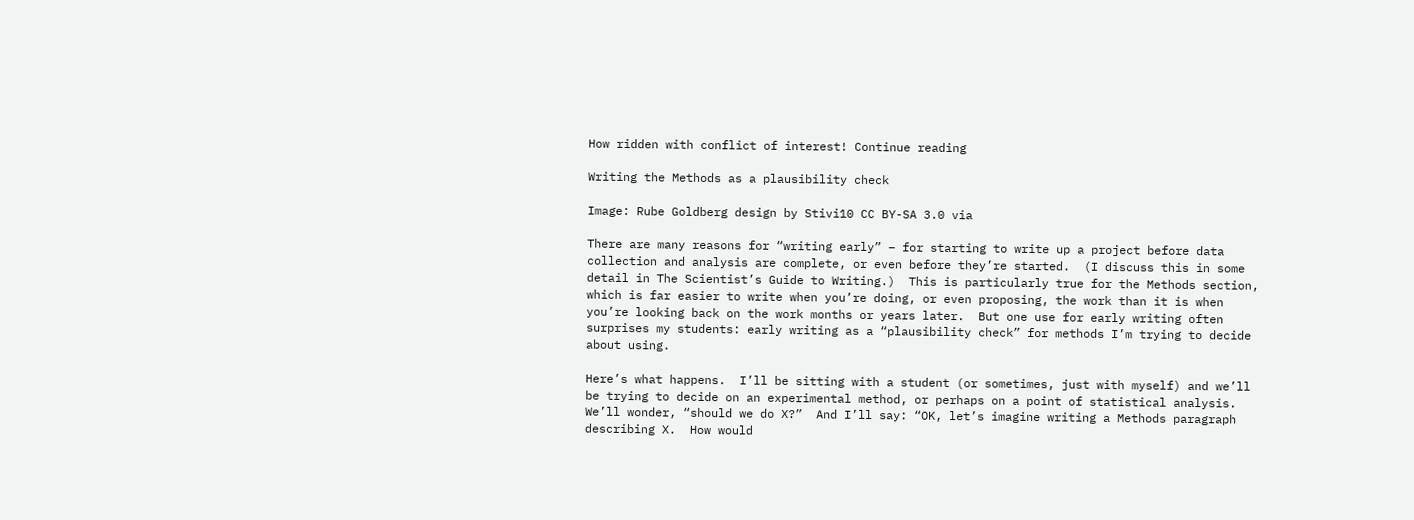How ridden with conflict of interest! Continue reading

Writing the Methods as a plausibility check

Image: Rube Goldberg design by Stivi10 CC BY-SA 3.0 via

There are many reasons for “writing early” – for starting to write up a project before data collection and analysis are complete, or even before they’re started.  (I discuss this in some detail in The Scientist’s Guide to Writing.)  This is particularly true for the Methods section, which is far easier to write when you’re doing, or even proposing, the work than it is when you’re looking back on the work months or years later.  But one use for early writing often surprises my students: early writing as a “plausibility check” for methods I’m trying to decide about using.

Here’s what happens.  I’ll be sitting with a student (or sometimes, just with myself) and we’ll be trying to decide on an experimental method, or perhaps on a point of statistical analysis.  We’ll wonder, “should we do X?”  And I’ll say: “OK, let’s imagine writing a Methods paragraph describing X.  How would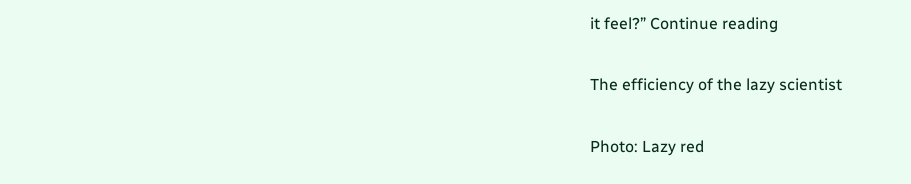it feel?” Continue reading

The efficiency of the lazy scientist

Photo: Lazy red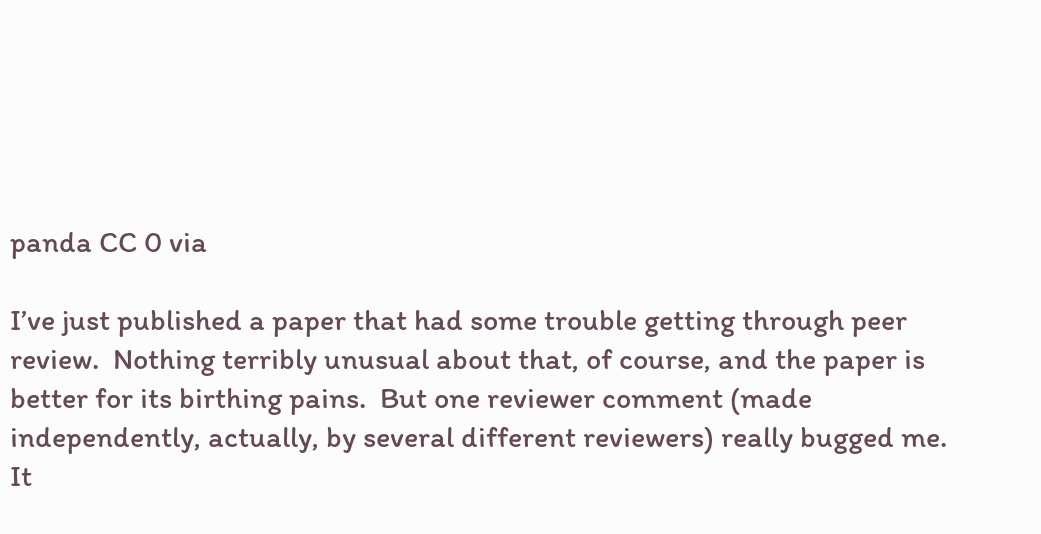panda CC 0 via

I’ve just published a paper that had some trouble getting through peer review.  Nothing terribly unusual about that, of course, and the paper is better for its birthing pains.  But one reviewer comment (made independently, actually, by several different reviewers) really bugged me.  It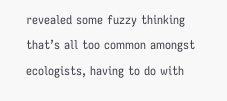revealed some fuzzy thinking that’s all too common amongst ecologists, having to do with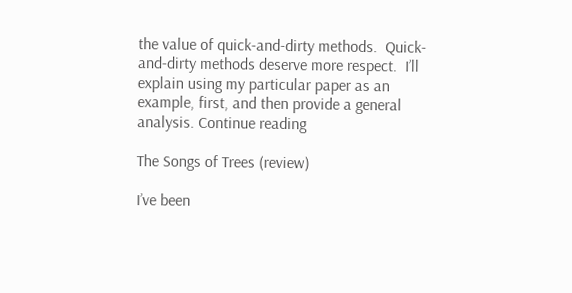the value of quick-and-dirty methods.  Quick-and-dirty methods deserve more respect.  I’ll explain using my particular paper as an example, first, and then provide a general analysis. Continue reading

The Songs of Trees (review)

I’ve been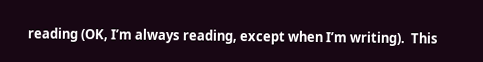reading (OK, I’m always reading, except when I’m writing).  This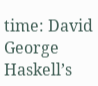time: David George Haskell’s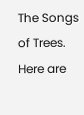The Songs of Trees.  Here are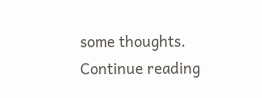some thoughts. Continue reading